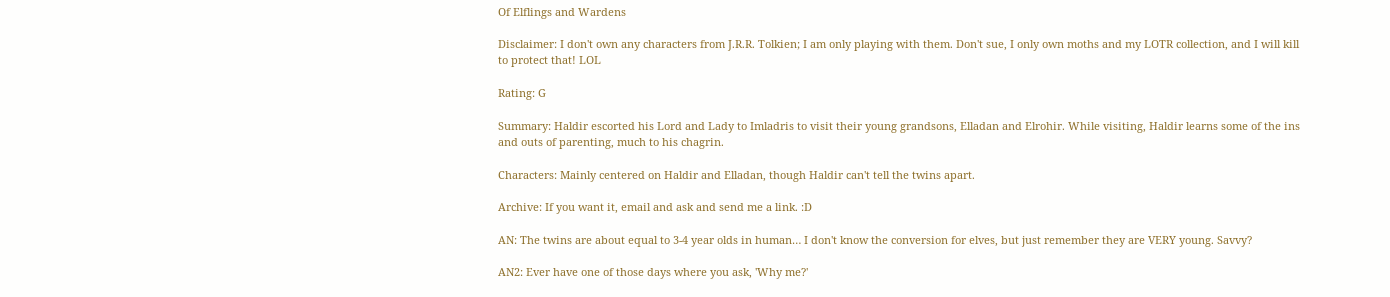Of Elflings and Wardens

Disclaimer: I don't own any characters from J.R.R. Tolkien; I am only playing with them. Don't sue, I only own moths and my LOTR collection, and I will kill to protect that! LOL

Rating: G

Summary: Haldir escorted his Lord and Lady to Imladris to visit their young grandsons, Elladan and Elrohir. While visiting, Haldir learns some of the ins and outs of parenting, much to his chagrin.

Characters: Mainly centered on Haldir and Elladan, though Haldir can't tell the twins apart.

Archive: If you want it, email and ask and send me a link. :D

AN: The twins are about equal to 3-4 year olds in human… I don't know the conversion for elves, but just remember they are VERY young. Savvy?

AN2: Ever have one of those days where you ask, 'Why me?'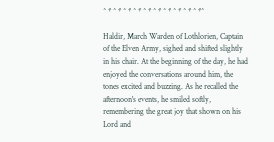^ * ^ * ^ * ^ * ^ * ^ * ^ * ^ * ^ * ^ *^

Haldir, March Warden of Lothlorien, Captain of the Elven Army, sighed and shifted slightly in his chair. At the beginning of the day, he had enjoyed the conversations around him, the tones excited and buzzing. As he recalled the afternoon's events, he smiled softly, remembering the great joy that shown on his Lord and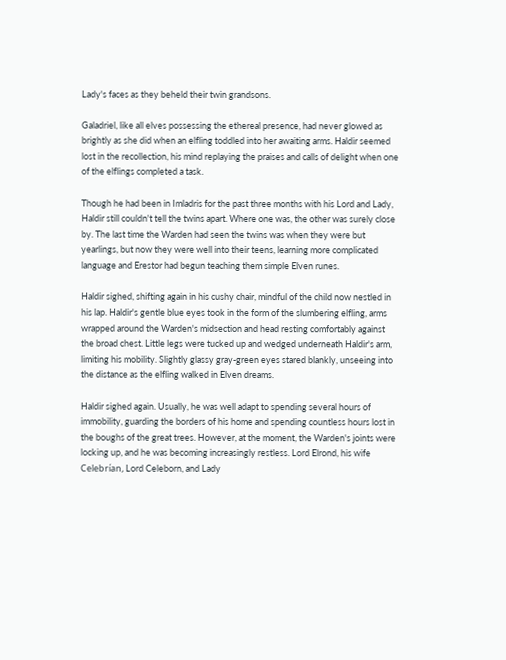Lady's faces as they beheld their twin grandsons.

Galadriel, like all elves possessing the ethereal presence, had never glowed as brightly as she did when an elfling toddled into her awaiting arms. Haldir seemed lost in the recollection, his mind replaying the praises and calls of delight when one of the elflings completed a task.

Though he had been in Imladris for the past three months with his Lord and Lady, Haldir still couldn't tell the twins apart. Where one was, the other was surely close by. The last time the Warden had seen the twins was when they were but yearlings, but now they were well into their teens, learning more complicated language and Erestor had begun teaching them simple Elven runes.

Haldir sighed, shifting again in his cushy chair, mindful of the child now nestled in his lap. Haldir's gentle blue eyes took in the form of the slumbering elfling, arms wrapped around the Warden's midsection and head resting comfortably against the broad chest. Little legs were tucked up and wedged underneath Haldir's arm, limiting his mobility. Slightly glassy gray-green eyes stared blankly, unseeing into the distance as the elfling walked in Elven dreams.

Haldir sighed again. Usually, he was well adapt to spending several hours of immobility, guarding the borders of his home and spending countless hours lost in the boughs of the great trees. However, at the moment, the Warden's joints were locking up, and he was becoming increasingly restless. Lord Elrond, his wife Celebrían, Lord Celeborn, and Lady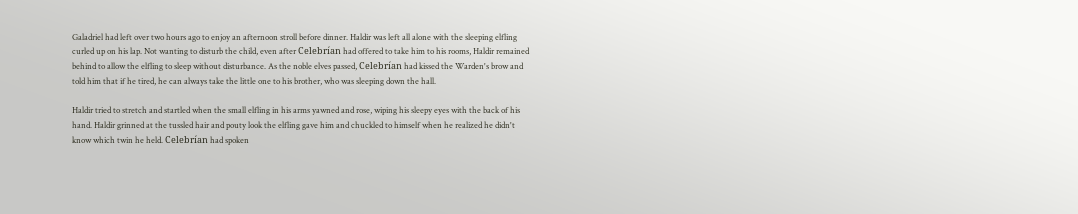Galadriel had left over two hours ago to enjoy an afternoon stroll before dinner. Haldir was left all alone with the sleeping elfling curled up on his lap. Not wanting to disturb the child, even after Celebrían had offered to take him to his rooms, Haldir remained behind to allow the elfling to sleep without disturbance. As the noble elves passed, Celebrían had kissed the Warden's brow and told him that if he tired, he can always take the little one to his brother, who was sleeping down the hall.

Haldir tried to stretch and startled when the small elfling in his arms yawned and rose, wiping his sleepy eyes with the back of his hand. Haldir grinned at the tussled hair and pouty look the elfling gave him and chuckled to himself when he realized he didn't know which twin he held. Celebrían had spoken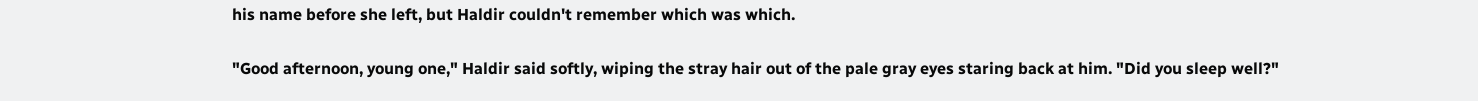his name before she left, but Haldir couldn't remember which was which.

"Good afternoon, young one," Haldir said softly, wiping the stray hair out of the pale gray eyes staring back at him. "Did you sleep well?"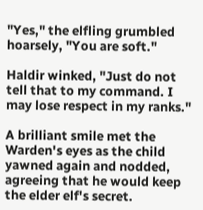"Yes," the elfling grumbled hoarsely, "You are soft."

Haldir winked, "Just do not tell that to my command. I may lose respect in my ranks."

A brilliant smile met the Warden's eyes as the child yawned again and nodded, agreeing that he would keep the elder elf's secret.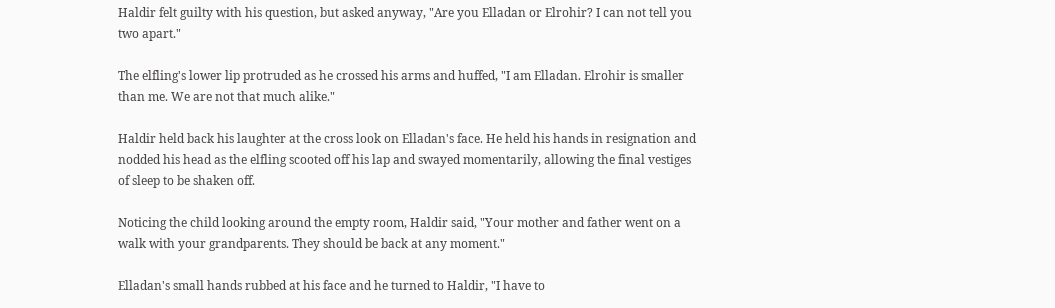Haldir felt guilty with his question, but asked anyway, "Are you Elladan or Elrohir? I can not tell you two apart."

The elfling's lower lip protruded as he crossed his arms and huffed, "I am Elladan. Elrohir is smaller than me. We are not that much alike."

Haldir held back his laughter at the cross look on Elladan's face. He held his hands in resignation and nodded his head as the elfling scooted off his lap and swayed momentarily, allowing the final vestiges of sleep to be shaken off.

Noticing the child looking around the empty room, Haldir said, "Your mother and father went on a walk with your grandparents. They should be back at any moment."

Elladan's small hands rubbed at his face and he turned to Haldir, "I have to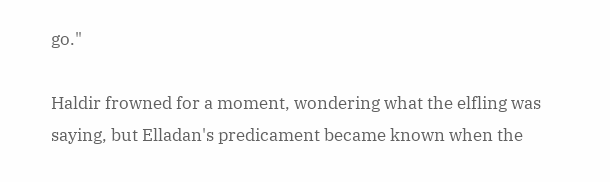go."

Haldir frowned for a moment, wondering what the elfling was saying, but Elladan's predicament became known when the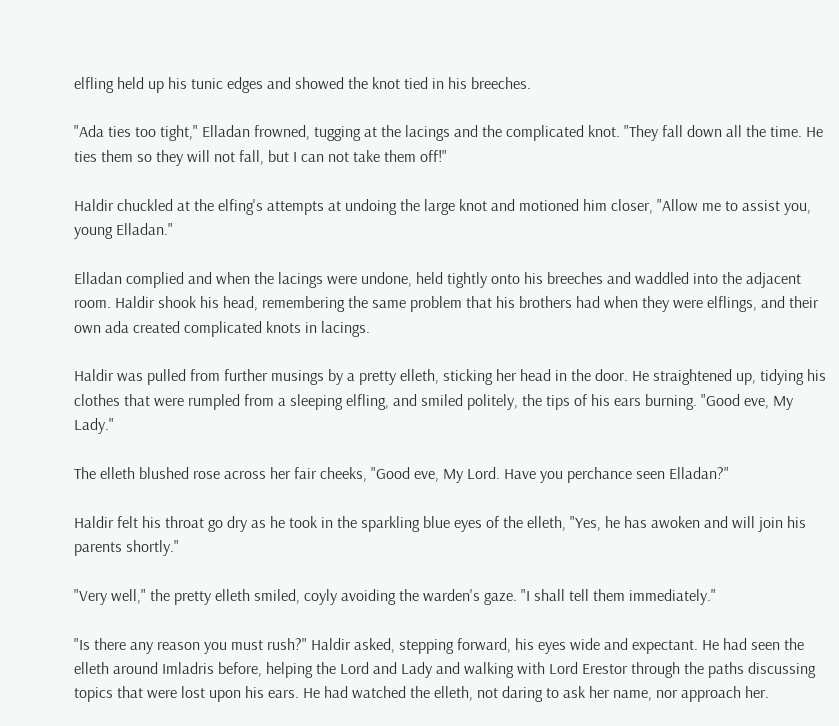elfling held up his tunic edges and showed the knot tied in his breeches.

"Ada ties too tight," Elladan frowned, tugging at the lacings and the complicated knot. "They fall down all the time. He ties them so they will not fall, but I can not take them off!"

Haldir chuckled at the elfing's attempts at undoing the large knot and motioned him closer, "Allow me to assist you, young Elladan."

Elladan complied and when the lacings were undone, held tightly onto his breeches and waddled into the adjacent room. Haldir shook his head, remembering the same problem that his brothers had when they were elflings, and their own ada created complicated knots in lacings.

Haldir was pulled from further musings by a pretty elleth, sticking her head in the door. He straightened up, tidying his clothes that were rumpled from a sleeping elfling, and smiled politely, the tips of his ears burning. "Good eve, My Lady."

The elleth blushed rose across her fair cheeks, "Good eve, My Lord. Have you perchance seen Elladan?"

Haldir felt his throat go dry as he took in the sparkling blue eyes of the elleth, "Yes, he has awoken and will join his parents shortly."

"Very well," the pretty elleth smiled, coyly avoiding the warden's gaze. "I shall tell them immediately."

"Is there any reason you must rush?" Haldir asked, stepping forward, his eyes wide and expectant. He had seen the elleth around Imladris before, helping the Lord and Lady and walking with Lord Erestor through the paths discussing topics that were lost upon his ears. He had watched the elleth, not daring to ask her name, nor approach her.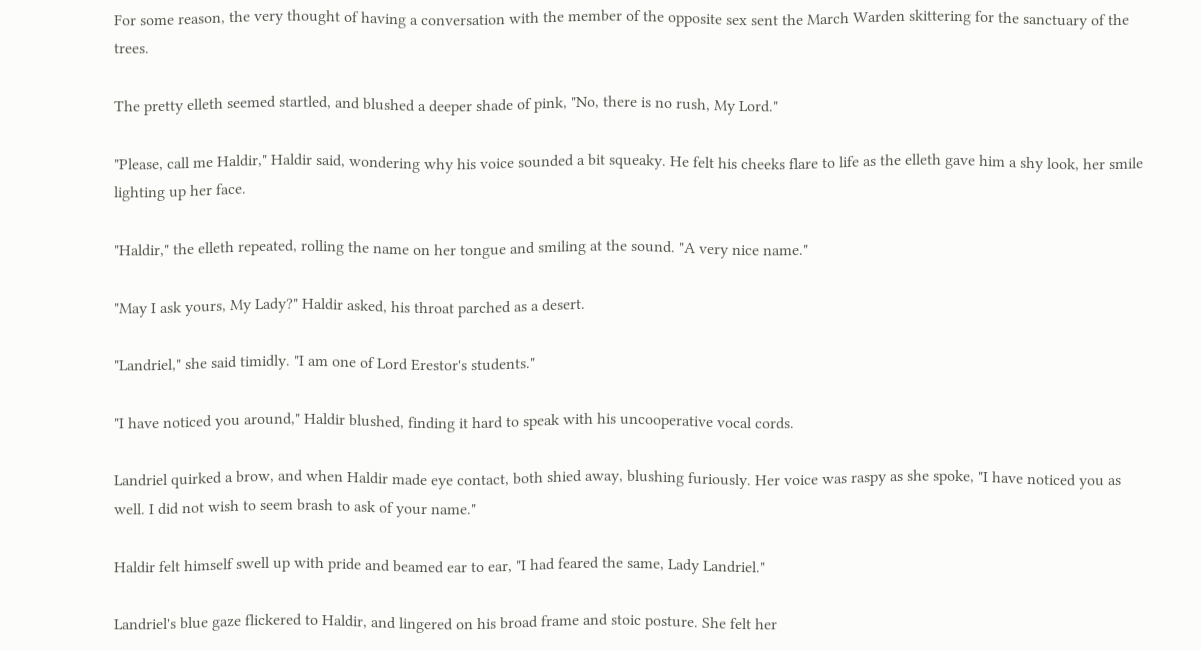For some reason, the very thought of having a conversation with the member of the opposite sex sent the March Warden skittering for the sanctuary of the trees.

The pretty elleth seemed startled, and blushed a deeper shade of pink, "No, there is no rush, My Lord."

"Please, call me Haldir," Haldir said, wondering why his voice sounded a bit squeaky. He felt his cheeks flare to life as the elleth gave him a shy look, her smile lighting up her face.

"Haldir," the elleth repeated, rolling the name on her tongue and smiling at the sound. "A very nice name."

"May I ask yours, My Lady?" Haldir asked, his throat parched as a desert.

"Landriel," she said timidly. "I am one of Lord Erestor's students."

"I have noticed you around," Haldir blushed, finding it hard to speak with his uncooperative vocal cords.

Landriel quirked a brow, and when Haldir made eye contact, both shied away, blushing furiously. Her voice was raspy as she spoke, "I have noticed you as well. I did not wish to seem brash to ask of your name."

Haldir felt himself swell up with pride and beamed ear to ear, "I had feared the same, Lady Landriel."

Landriel's blue gaze flickered to Haldir, and lingered on his broad frame and stoic posture. She felt her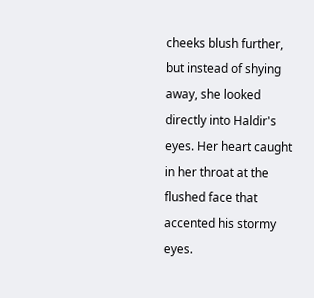cheeks blush further, but instead of shying away, she looked directly into Haldir's eyes. Her heart caught in her throat at the flushed face that accented his stormy eyes.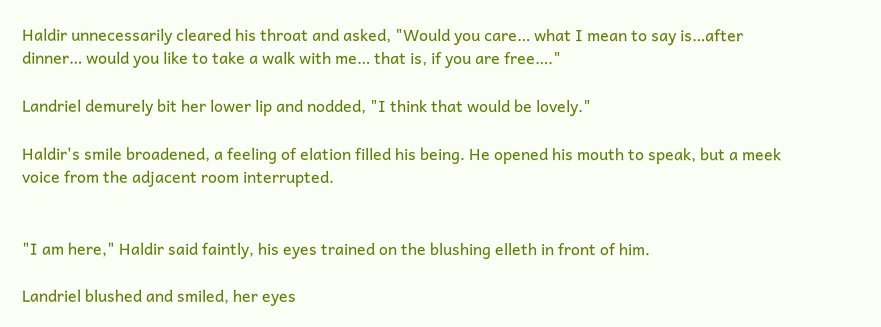Haldir unnecessarily cleared his throat and asked, "Would you care… what I mean to say is…after dinner… would you like to take a walk with me… that is, if you are free…."

Landriel demurely bit her lower lip and nodded, "I think that would be lovely."

Haldir's smile broadened, a feeling of elation filled his being. He opened his mouth to speak, but a meek voice from the adjacent room interrupted.


"I am here," Haldir said faintly, his eyes trained on the blushing elleth in front of him.

Landriel blushed and smiled, her eyes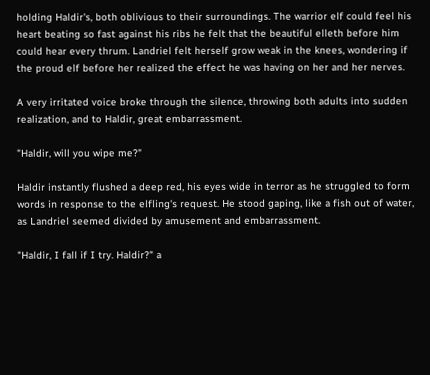holding Haldir's, both oblivious to their surroundings. The warrior elf could feel his heart beating so fast against his ribs he felt that the beautiful elleth before him could hear every thrum. Landriel felt herself grow weak in the knees, wondering if the proud elf before her realized the effect he was having on her and her nerves.

A very irritated voice broke through the silence, throwing both adults into sudden realization, and to Haldir, great embarrassment.

"Haldir, will you wipe me?"

Haldir instantly flushed a deep red, his eyes wide in terror as he struggled to form words in response to the elfling's request. He stood gaping, like a fish out of water, as Landriel seemed divided by amusement and embarrassment.

"Haldir, I fall if I try. Haldir?" a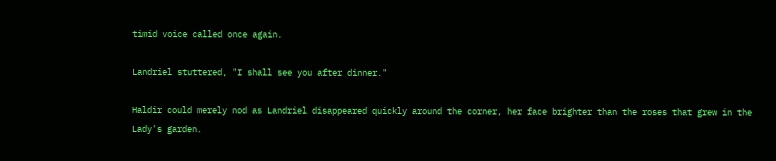timid voice called once again.

Landriel stuttered, "I shall see you after dinner."

Haldir could merely nod as Landriel disappeared quickly around the corner, her face brighter than the roses that grew in the Lady's garden.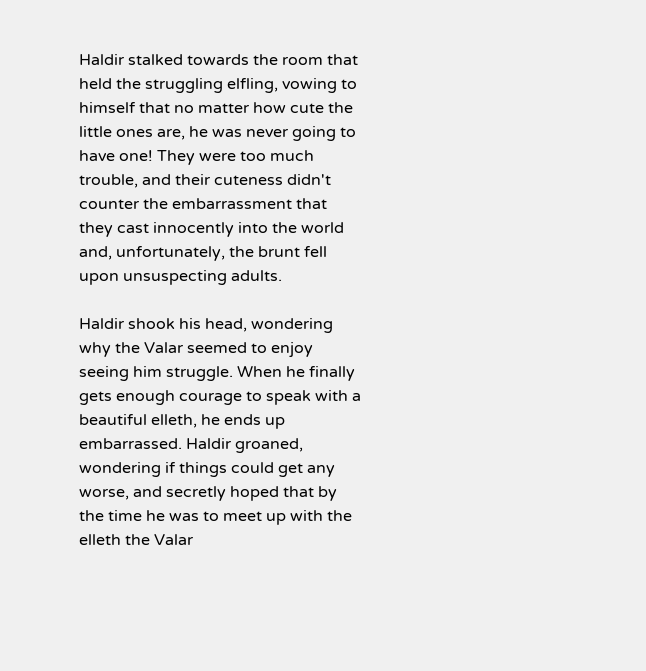Haldir stalked towards the room that held the struggling elfling, vowing to himself that no matter how cute the little ones are, he was never going to have one! They were too much trouble, and their cuteness didn't counter the embarrassment that they cast innocently into the world and, unfortunately, the brunt fell upon unsuspecting adults.

Haldir shook his head, wondering why the Valar seemed to enjoy seeing him struggle. When he finally gets enough courage to speak with a beautiful elleth, he ends up embarrassed. Haldir groaned, wondering if things could get any worse, and secretly hoped that by the time he was to meet up with the elleth the Valar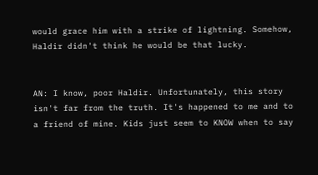would grace him with a strike of lightning. Somehow, Haldir didn't think he would be that lucky.


AN: I know, poor Haldir. Unfortunately, this story isn't far from the truth. It's happened to me and to a friend of mine. Kids just seem to KNOW when to say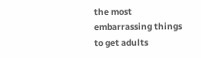the most embarrassing things to get adults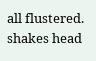all flustered. shakes head